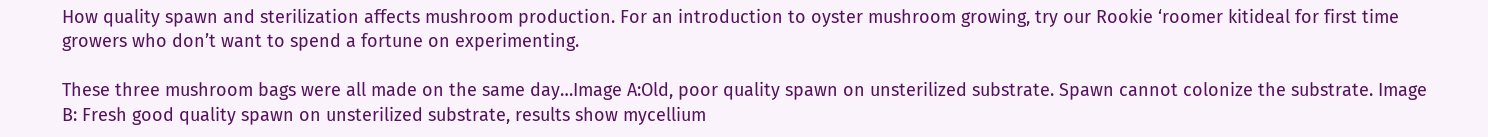How quality spawn and sterilization affects mushroom production. For an introduction to oyster mushroom growing, try our Rookie ‘roomer kitideal for first time growers who don’t want to spend a fortune on experimenting.

These three mushroom bags were all made on the same day…Image A:Old, poor quality spawn on unsterilized substrate. Spawn cannot colonize the substrate. Image B: Fresh good quality spawn on unsterilized substrate, results show mycellium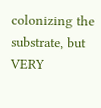colonizing the substrate, but VERY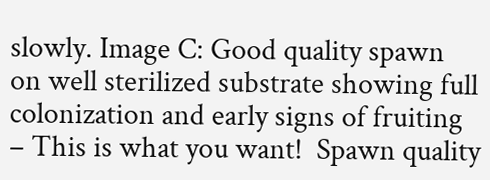slowly. Image C: Good quality spawn on well sterilized substrate showing full colonization and early signs of fruiting – This is what you want!  Spawn quality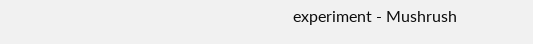experiment - Mushrush